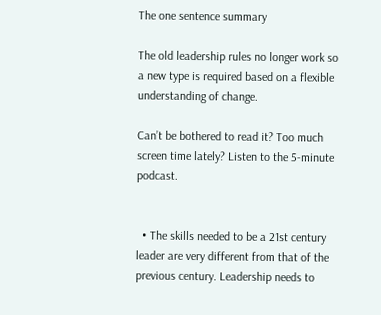The one sentence summary

The old leadership rules no longer work so a new type is required based on a flexible understanding of change.

Can’t be bothered to read it? Too much screen time lately? Listen to the 5-minute podcast.


  • The skills needed to be a 21st century leader are very different from that of the previous century. Leadership needs to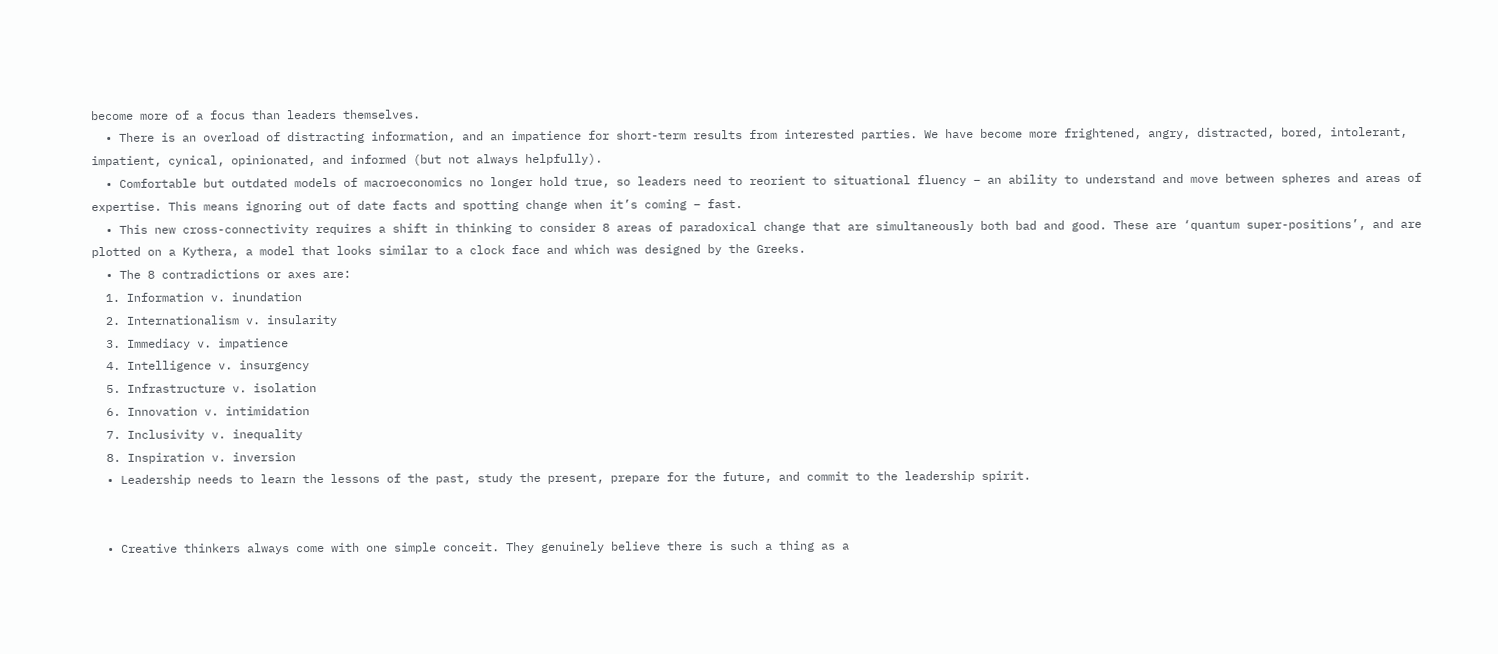become more of a focus than leaders themselves.
  • There is an overload of distracting information, and an impatience for short-term results from interested parties. We have become more frightened, angry, distracted, bored, intolerant, impatient, cynical, opinionated, and informed (but not always helpfully).
  • Comfortable but outdated models of macroeconomics no longer hold true, so leaders need to reorient to situational fluency – an ability to understand and move between spheres and areas of expertise. This means ignoring out of date facts and spotting change when it’s coming – fast.
  • This new cross-connectivity requires a shift in thinking to consider 8 areas of paradoxical change that are simultaneously both bad and good. These are ‘quantum super-positions’, and are plotted on a Kythera, a model that looks similar to a clock face and which was designed by the Greeks.
  • The 8 contradictions or axes are:
  1. Information v. inundation
  2. Internationalism v. insularity
  3. Immediacy v. impatience
  4. Intelligence v. insurgency
  5. Infrastructure v. isolation
  6. Innovation v. intimidation
  7. Inclusivity v. inequality
  8. Inspiration v. inversion
  • Leadership needs to learn the lessons of the past, study the present, prepare for the future, and commit to the leadership spirit.


  • Creative thinkers always come with one simple conceit. They genuinely believe there is such a thing as a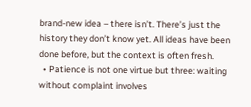brand-new idea – there isn’t. There’s just the history they don’t know yet. All ideas have been done before, but the context is often fresh.
  • Patience is not one virtue but three: waiting without complaint involves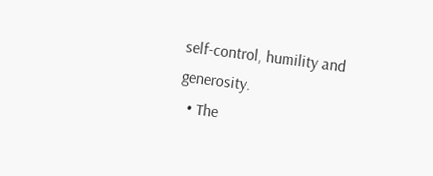self-control, humility and generosity.
  • The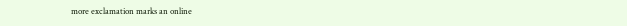more exclamation marks an online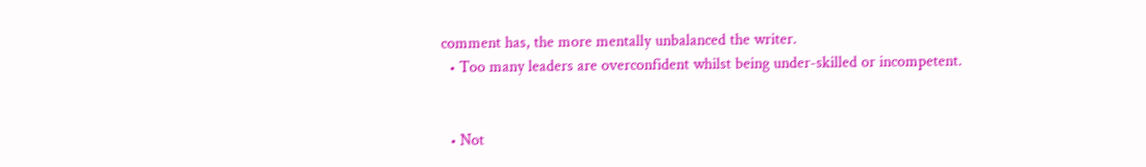comment has, the more mentally unbalanced the writer.
  • Too many leaders are overconfident whilst being under-skilled or incompetent.


  • Not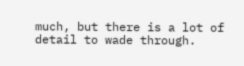much, but there is a lot of detail to wade through.